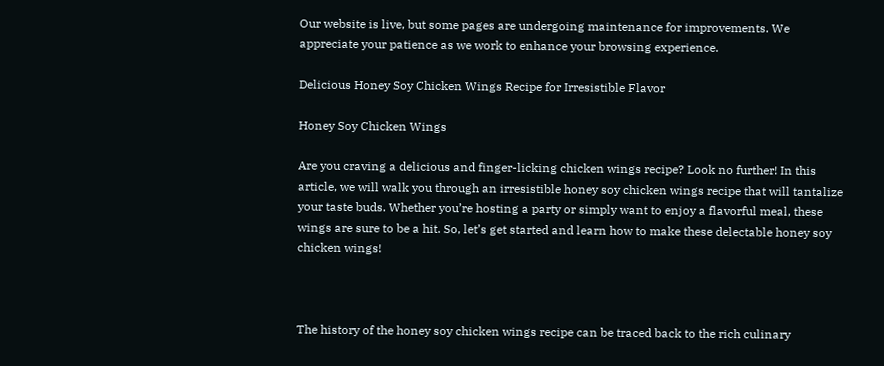Our website is live, but some pages are undergoing maintenance for improvements. We appreciate your patience as we work to enhance your browsing experience.

Delicious Honey Soy Chicken Wings Recipe for Irresistible Flavor

Honey Soy Chicken Wings

Are you craving a delicious and finger-licking chicken wings recipe? Look no further! In this article, we will walk you through an irresistible honey soy chicken wings recipe that will tantalize your taste buds. Whether you’re hosting a party or simply want to enjoy a flavorful meal, these wings are sure to be a hit. So, let’s get started and learn how to make these delectable honey soy chicken wings!



The history of the honey soy chicken wings recipe can be traced back to the rich culinary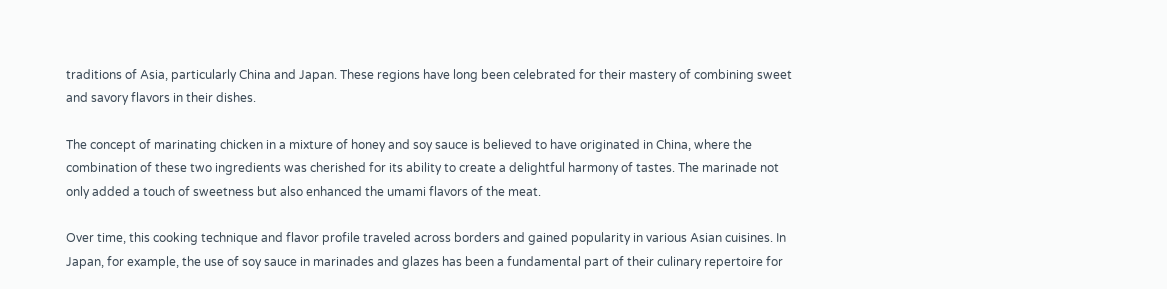traditions of Asia, particularly China and Japan. These regions have long been celebrated for their mastery of combining sweet and savory flavors in their dishes.

The concept of marinating chicken in a mixture of honey and soy sauce is believed to have originated in China, where the combination of these two ingredients was cherished for its ability to create a delightful harmony of tastes. The marinade not only added a touch of sweetness but also enhanced the umami flavors of the meat.

Over time, this cooking technique and flavor profile traveled across borders and gained popularity in various Asian cuisines. In Japan, for example, the use of soy sauce in marinades and glazes has been a fundamental part of their culinary repertoire for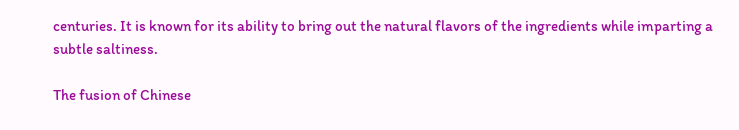centuries. It is known for its ability to bring out the natural flavors of the ingredients while imparting a subtle saltiness.

The fusion of Chinese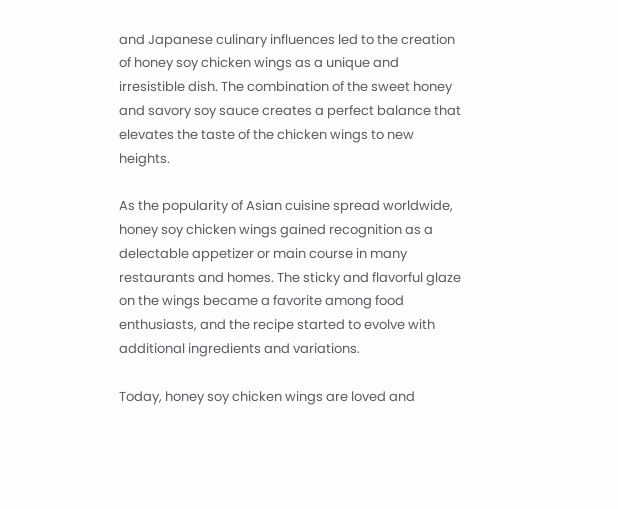and Japanese culinary influences led to the creation of honey soy chicken wings as a unique and irresistible dish. The combination of the sweet honey and savory soy sauce creates a perfect balance that elevates the taste of the chicken wings to new heights.

As the popularity of Asian cuisine spread worldwide, honey soy chicken wings gained recognition as a delectable appetizer or main course in many restaurants and homes. The sticky and flavorful glaze on the wings became a favorite among food enthusiasts, and the recipe started to evolve with additional ingredients and variations.

Today, honey soy chicken wings are loved and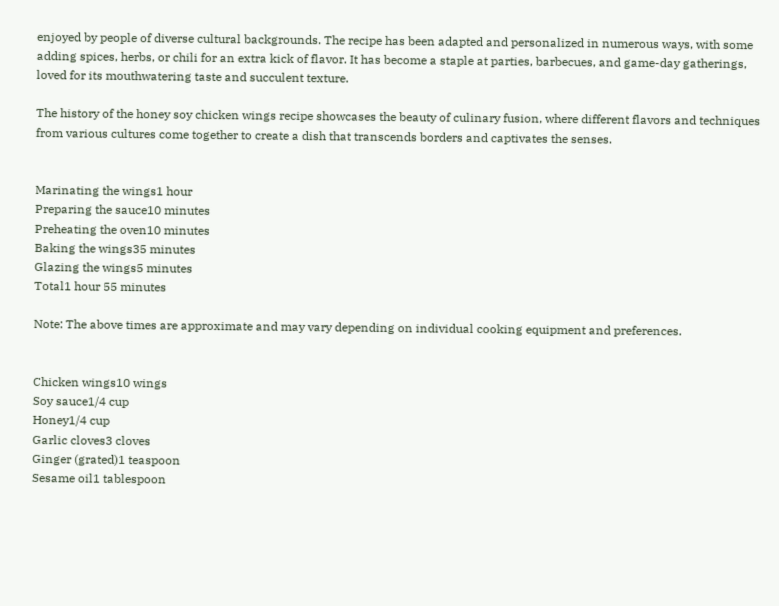enjoyed by people of diverse cultural backgrounds. The recipe has been adapted and personalized in numerous ways, with some adding spices, herbs, or chili for an extra kick of flavor. It has become a staple at parties, barbecues, and game-day gatherings, loved for its mouthwatering taste and succulent texture.

The history of the honey soy chicken wings recipe showcases the beauty of culinary fusion, where different flavors and techniques from various cultures come together to create a dish that transcends borders and captivates the senses.


Marinating the wings1 hour
Preparing the sauce10 minutes
Preheating the oven10 minutes
Baking the wings35 minutes
Glazing the wings5 minutes
Total1 hour 55 minutes

Note: The above times are approximate and may vary depending on individual cooking equipment and preferences.


Chicken wings10 wings
Soy sauce1/4 cup
Honey1/4 cup
Garlic cloves3 cloves
Ginger (grated)1 teaspoon
Sesame oil1 tablespoon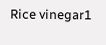Rice vinegar1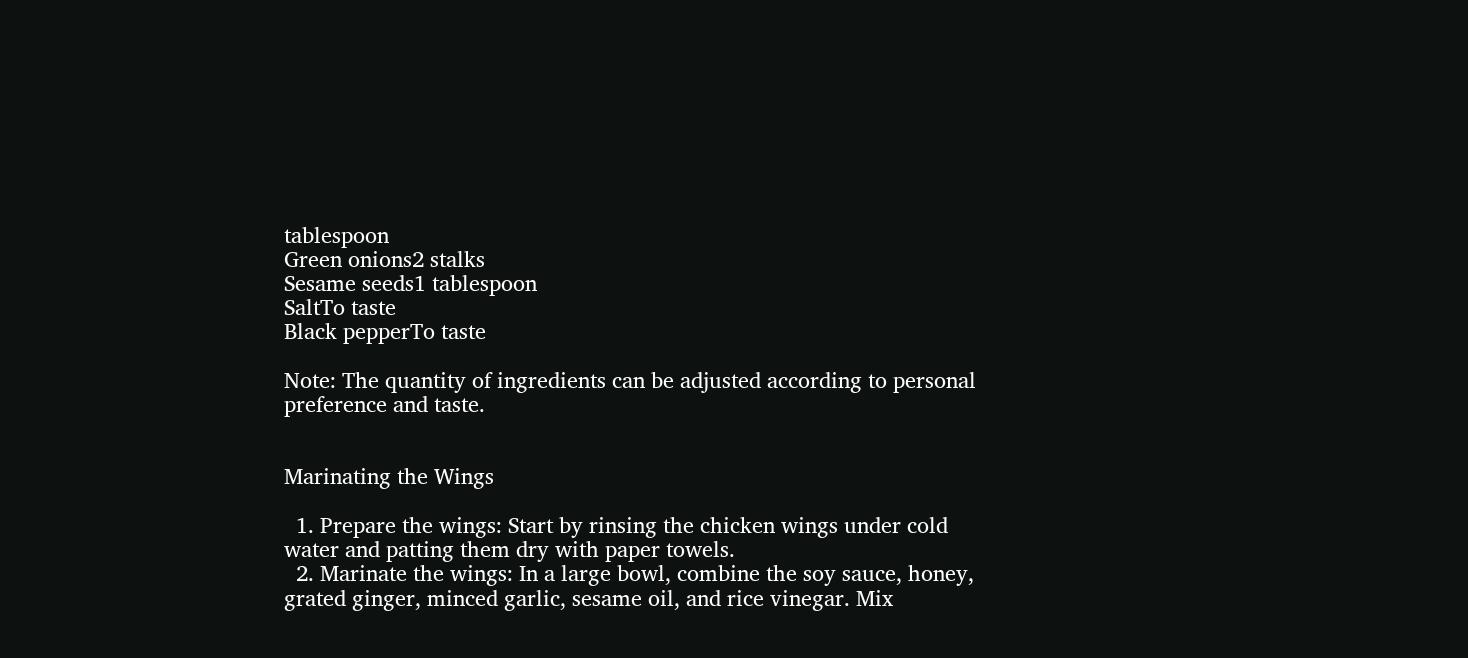tablespoon
Green onions2 stalks
Sesame seeds1 tablespoon
SaltTo taste
Black pepperTo taste

Note: The quantity of ingredients can be adjusted according to personal preference and taste.


Marinating the Wings

  1. Prepare the wings: Start by rinsing the chicken wings under cold water and patting them dry with paper towels.
  2. Marinate the wings: In a large bowl, combine the soy sauce, honey, grated ginger, minced garlic, sesame oil, and rice vinegar. Mix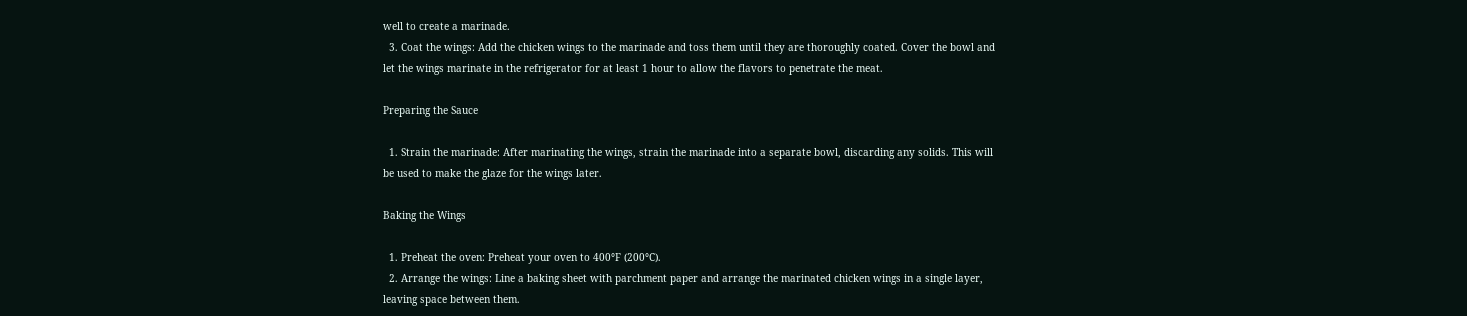well to create a marinade.
  3. Coat the wings: Add the chicken wings to the marinade and toss them until they are thoroughly coated. Cover the bowl and let the wings marinate in the refrigerator for at least 1 hour to allow the flavors to penetrate the meat.

Preparing the Sauce

  1. Strain the marinade: After marinating the wings, strain the marinade into a separate bowl, discarding any solids. This will be used to make the glaze for the wings later.

Baking the Wings

  1. Preheat the oven: Preheat your oven to 400°F (200°C).
  2. Arrange the wings: Line a baking sheet with parchment paper and arrange the marinated chicken wings in a single layer, leaving space between them.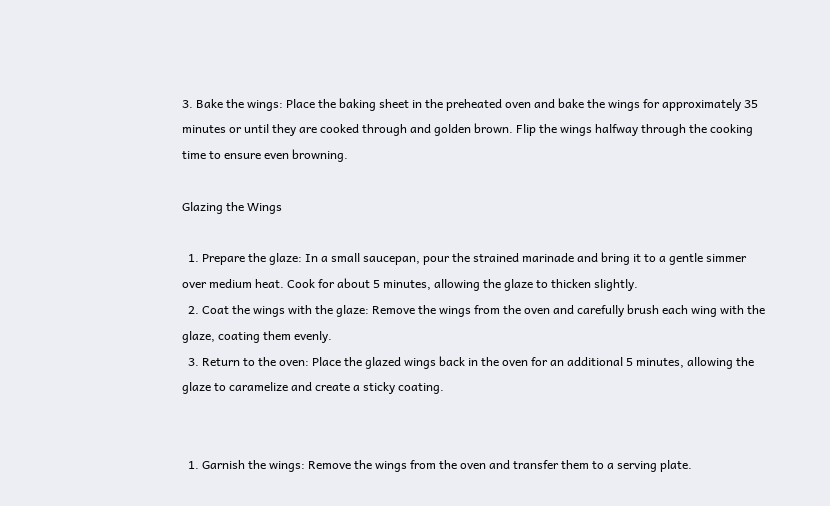3. Bake the wings: Place the baking sheet in the preheated oven and bake the wings for approximately 35 minutes or until they are cooked through and golden brown. Flip the wings halfway through the cooking time to ensure even browning.

Glazing the Wings

  1. Prepare the glaze: In a small saucepan, pour the strained marinade and bring it to a gentle simmer over medium heat. Cook for about 5 minutes, allowing the glaze to thicken slightly.
  2. Coat the wings with the glaze: Remove the wings from the oven and carefully brush each wing with the glaze, coating them evenly.
  3. Return to the oven: Place the glazed wings back in the oven for an additional 5 minutes, allowing the glaze to caramelize and create a sticky coating.


  1. Garnish the wings: Remove the wings from the oven and transfer them to a serving plate.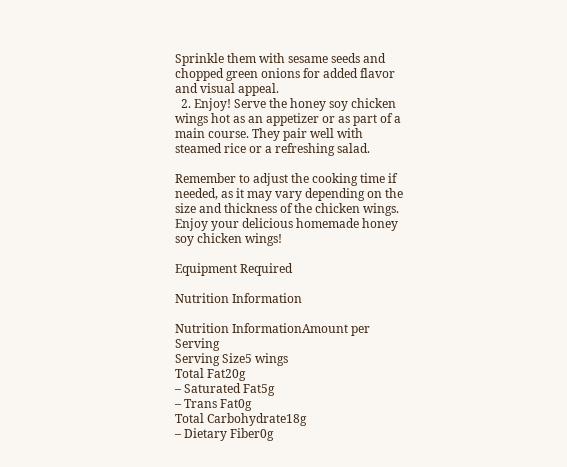Sprinkle them with sesame seeds and chopped green onions for added flavor and visual appeal.
  2. Enjoy! Serve the honey soy chicken wings hot as an appetizer or as part of a main course. They pair well with steamed rice or a refreshing salad.

Remember to adjust the cooking time if needed, as it may vary depending on the size and thickness of the chicken wings. Enjoy your delicious homemade honey soy chicken wings!

Equipment Required

Nutrition Information

Nutrition InformationAmount per Serving
Serving Size5 wings
Total Fat20g
– Saturated Fat5g
– Trans Fat0g
Total Carbohydrate18g
– Dietary Fiber0g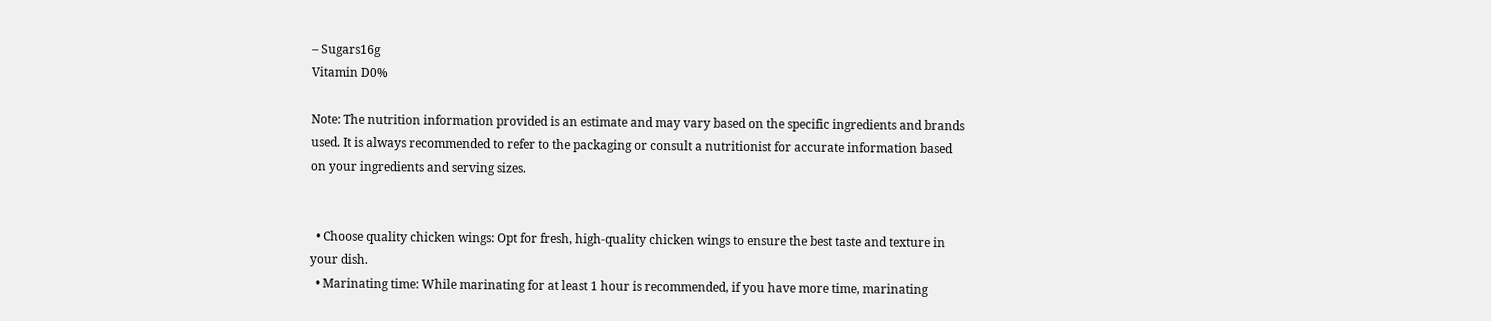– Sugars16g
Vitamin D0%

Note: The nutrition information provided is an estimate and may vary based on the specific ingredients and brands used. It is always recommended to refer to the packaging or consult a nutritionist for accurate information based on your ingredients and serving sizes.


  • Choose quality chicken wings: Opt for fresh, high-quality chicken wings to ensure the best taste and texture in your dish.
  • Marinating time: While marinating for at least 1 hour is recommended, if you have more time, marinating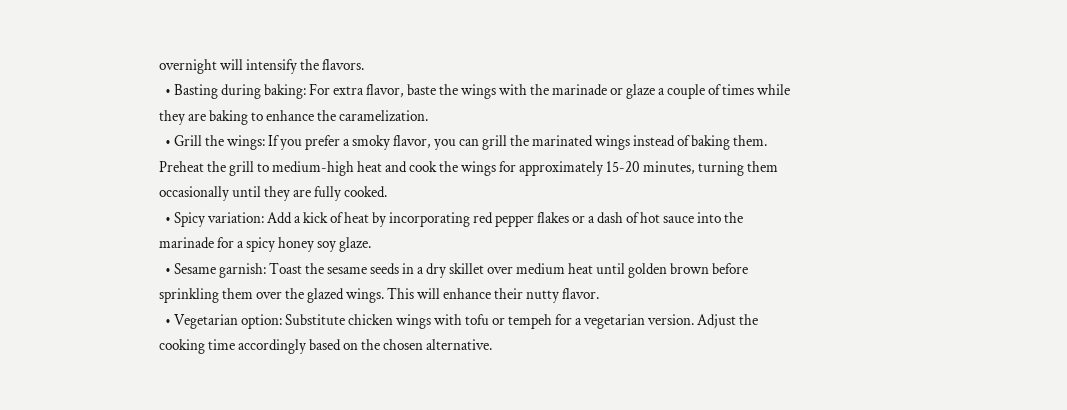overnight will intensify the flavors.
  • Basting during baking: For extra flavor, baste the wings with the marinade or glaze a couple of times while they are baking to enhance the caramelization.
  • Grill the wings: If you prefer a smoky flavor, you can grill the marinated wings instead of baking them. Preheat the grill to medium-high heat and cook the wings for approximately 15-20 minutes, turning them occasionally until they are fully cooked.
  • Spicy variation: Add a kick of heat by incorporating red pepper flakes or a dash of hot sauce into the marinade for a spicy honey soy glaze.
  • Sesame garnish: Toast the sesame seeds in a dry skillet over medium heat until golden brown before sprinkling them over the glazed wings. This will enhance their nutty flavor.
  • Vegetarian option: Substitute chicken wings with tofu or tempeh for a vegetarian version. Adjust the cooking time accordingly based on the chosen alternative.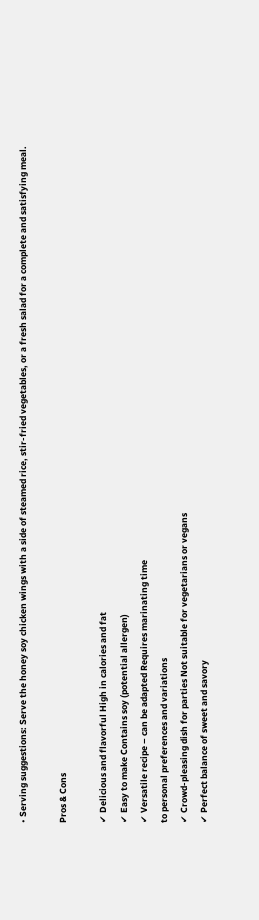• Serving suggestions: Serve the honey soy chicken wings with a side of steamed rice, stir-fried vegetables, or a fresh salad for a complete and satisfying meal.

Pros & Cons

✔ Delicious and flavorful High in calories and fat
✔ Easy to make Contains soy (potential allergen)
✔ Versatile recipe – can be adapted Requires marinating time
to personal preferences and variations
✔ Crowd-pleasing dish for parties Not suitable for vegetarians or vegans
✔ Perfect balance of sweet and savory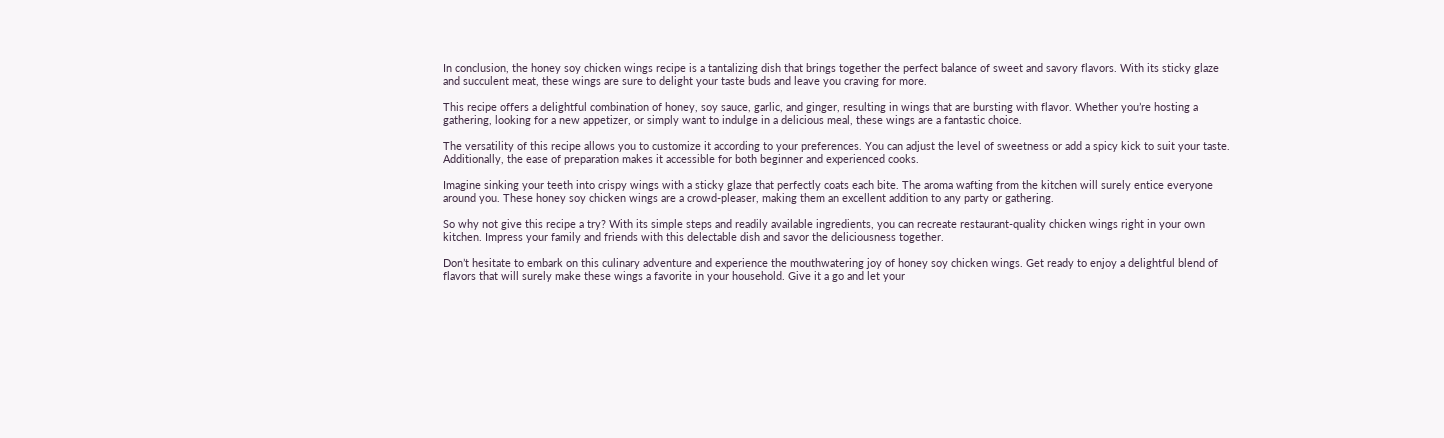In conclusion, the honey soy chicken wings recipe is a tantalizing dish that brings together the perfect balance of sweet and savory flavors. With its sticky glaze and succulent meat, these wings are sure to delight your taste buds and leave you craving for more.

This recipe offers a delightful combination of honey, soy sauce, garlic, and ginger, resulting in wings that are bursting with flavor. Whether you’re hosting a gathering, looking for a new appetizer, or simply want to indulge in a delicious meal, these wings are a fantastic choice.

The versatility of this recipe allows you to customize it according to your preferences. You can adjust the level of sweetness or add a spicy kick to suit your taste. Additionally, the ease of preparation makes it accessible for both beginner and experienced cooks.

Imagine sinking your teeth into crispy wings with a sticky glaze that perfectly coats each bite. The aroma wafting from the kitchen will surely entice everyone around you. These honey soy chicken wings are a crowd-pleaser, making them an excellent addition to any party or gathering.

So why not give this recipe a try? With its simple steps and readily available ingredients, you can recreate restaurant-quality chicken wings right in your own kitchen. Impress your family and friends with this delectable dish and savor the deliciousness together.

Don’t hesitate to embark on this culinary adventure and experience the mouthwatering joy of honey soy chicken wings. Get ready to enjoy a delightful blend of flavors that will surely make these wings a favorite in your household. Give it a go and let your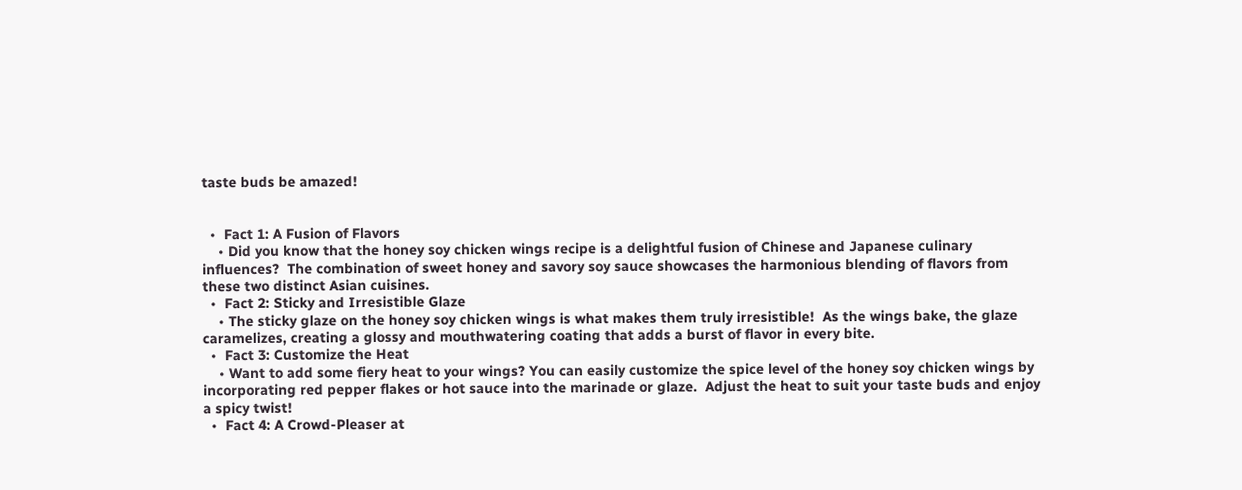taste buds be amazed!


  •  Fact 1: A Fusion of Flavors
    • Did you know that the honey soy chicken wings recipe is a delightful fusion of Chinese and Japanese culinary influences?  The combination of sweet honey and savory soy sauce showcases the harmonious blending of flavors from these two distinct Asian cuisines.
  •  Fact 2: Sticky and Irresistible Glaze
    • The sticky glaze on the honey soy chicken wings is what makes them truly irresistible!  As the wings bake, the glaze caramelizes, creating a glossy and mouthwatering coating that adds a burst of flavor in every bite.
  •  Fact 3: Customize the Heat
    • Want to add some fiery heat to your wings? You can easily customize the spice level of the honey soy chicken wings by incorporating red pepper flakes or hot sauce into the marinade or glaze.  Adjust the heat to suit your taste buds and enjoy a spicy twist!
  •  Fact 4: A Crowd-Pleaser at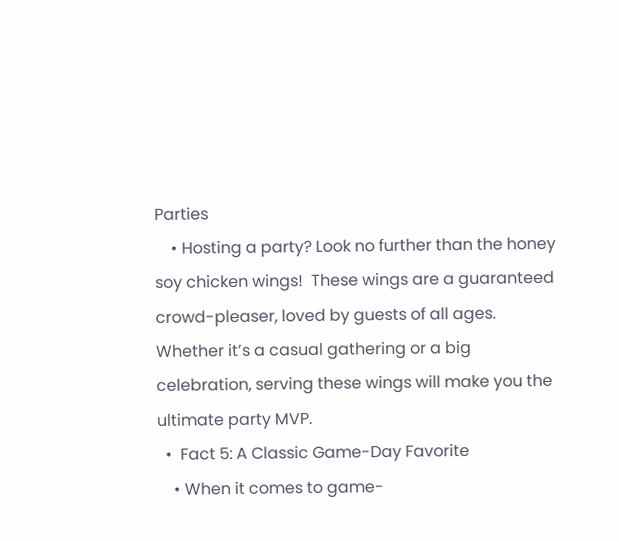Parties
    • Hosting a party? Look no further than the honey soy chicken wings!  These wings are a guaranteed crowd-pleaser, loved by guests of all ages. Whether it’s a casual gathering or a big celebration, serving these wings will make you the ultimate party MVP.
  •  Fact 5: A Classic Game-Day Favorite
    • When it comes to game-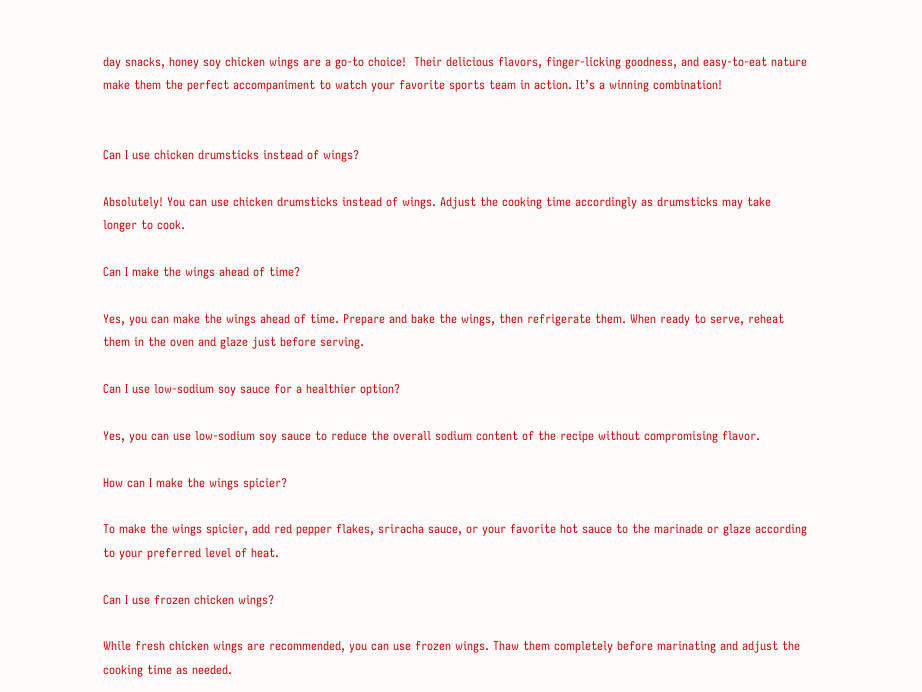day snacks, honey soy chicken wings are a go-to choice!  Their delicious flavors, finger-licking goodness, and easy-to-eat nature make them the perfect accompaniment to watch your favorite sports team in action. It’s a winning combination!


Can I use chicken drumsticks instead of wings?

Absolutely! You can use chicken drumsticks instead of wings. Adjust the cooking time accordingly as drumsticks may take longer to cook.

Can I make the wings ahead of time?

Yes, you can make the wings ahead of time. Prepare and bake the wings, then refrigerate them. When ready to serve, reheat them in the oven and glaze just before serving.

Can I use low-sodium soy sauce for a healthier option?

Yes, you can use low-sodium soy sauce to reduce the overall sodium content of the recipe without compromising flavor.

How can I make the wings spicier?

To make the wings spicier, add red pepper flakes, sriracha sauce, or your favorite hot sauce to the marinade or glaze according to your preferred level of heat.

Can I use frozen chicken wings?

While fresh chicken wings are recommended, you can use frozen wings. Thaw them completely before marinating and adjust the cooking time as needed.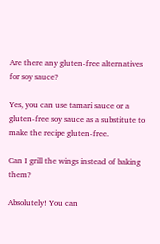Are there any gluten-free alternatives for soy sauce?

Yes, you can use tamari sauce or a gluten-free soy sauce as a substitute to make the recipe gluten-free.

Can I grill the wings instead of baking them?

Absolutely! You can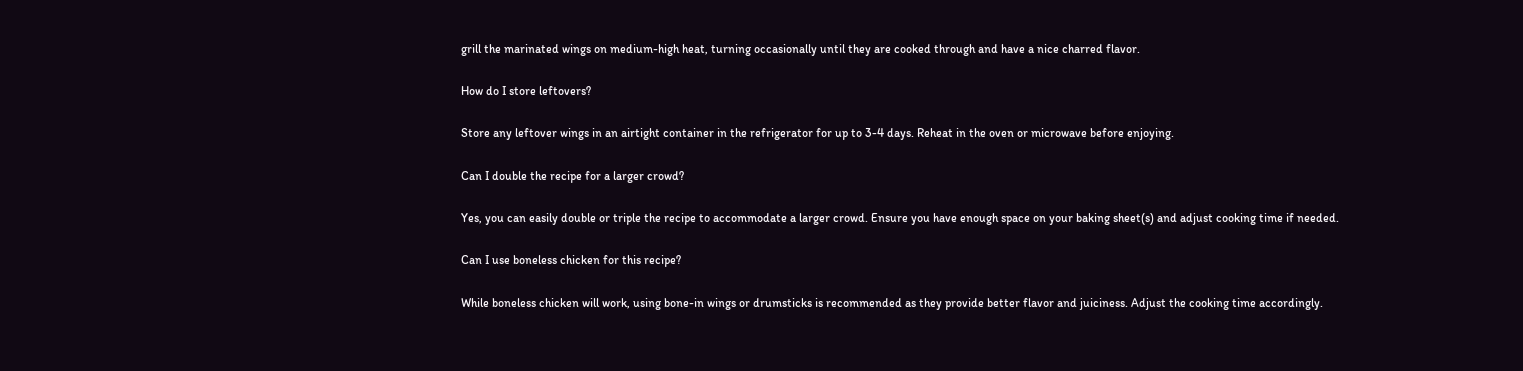grill the marinated wings on medium-high heat, turning occasionally until they are cooked through and have a nice charred flavor.

How do I store leftovers?

Store any leftover wings in an airtight container in the refrigerator for up to 3-4 days. Reheat in the oven or microwave before enjoying.

Can I double the recipe for a larger crowd?

Yes, you can easily double or triple the recipe to accommodate a larger crowd. Ensure you have enough space on your baking sheet(s) and adjust cooking time if needed.

Can I use boneless chicken for this recipe?

While boneless chicken will work, using bone-in wings or drumsticks is recommended as they provide better flavor and juiciness. Adjust the cooking time accordingly.